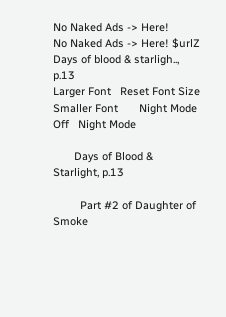No Naked Ads -> Here!
No Naked Ads -> Here! $urlZ
Days of blood & starligh.., p.13
Larger Font   Reset Font Size   Smaller Font       Night Mode Off   Night Mode

       Days of Blood & Starlight, p.13

         Part #2 of Daughter of Smoke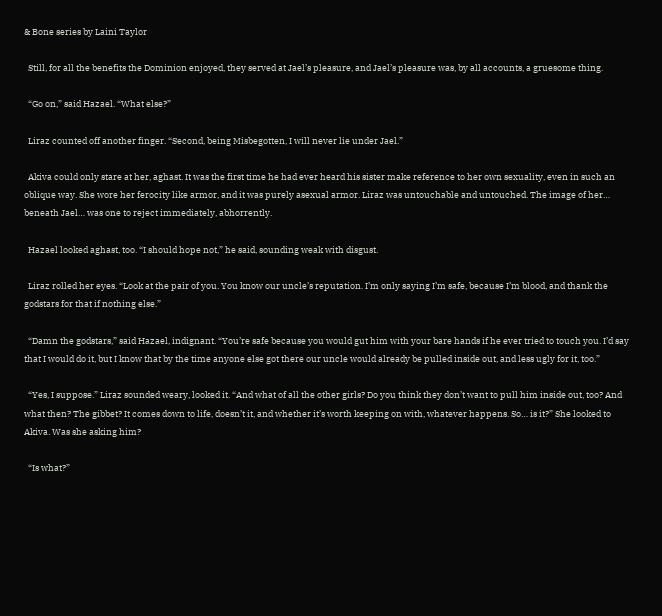& Bone series by Laini Taylor

  Still, for all the benefits the Dominion enjoyed, they served at Jael’s pleasure, and Jael’s pleasure was, by all accounts, a gruesome thing.

  “Go on,” said Hazael. “What else?”

  Liraz counted off another finger. “Second, being Misbegotten, I will never lie under Jael.”

  Akiva could only stare at her, aghast. It was the first time he had ever heard his sister make reference to her own sexuality, even in such an oblique way. She wore her ferocity like armor, and it was purely asexual armor. Liraz was untouchable and untouched. The image of her… beneath Jael… was one to reject immediately, abhorrently.

  Hazael looked aghast, too. “I should hope not,” he said, sounding weak with disgust.

  Liraz rolled her eyes. “Look at the pair of you. You know our uncle’s reputation. I’m only saying I’m safe, because I’m blood, and thank the godstars for that if nothing else.”

  “Damn the godstars,” said Hazael, indignant. “You’re safe because you would gut him with your bare hands if he ever tried to touch you. I’d say that I would do it, but I know that by the time anyone else got there our uncle would already be pulled inside out, and less ugly for it, too.”

  “Yes, I suppose.” Liraz sounded weary, looked it. “And what of all the other girls? Do you think they don’t want to pull him inside out, too? And what then? The gibbet? It comes down to life, doesn’t it, and whether it’s worth keeping on with, whatever happens. So… is it?” She looked to Akiva. Was she asking him?

  “Is what?”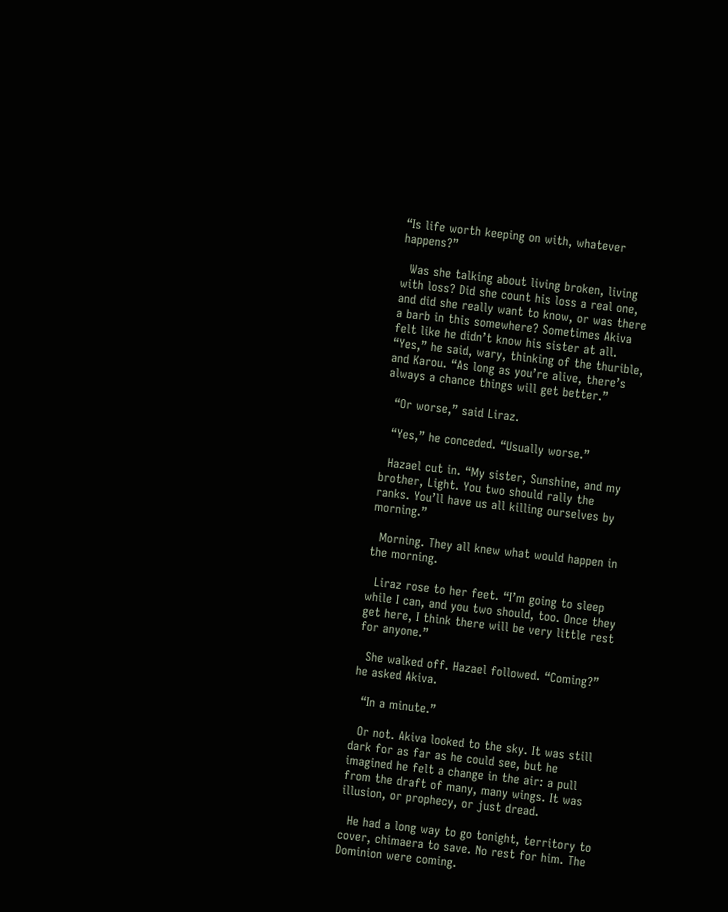“Is life worth keeping on with, whatever happens?”

  Was she talking about living broken, living with loss? Did she count his loss a real one, and did she really want to know, or was there a barb in this somewhere? Sometimes Akiva felt like he didn’t know his sister at all. “Yes,” he said, wary, thinking of the thurible, and Karou. “As long as you’re alive, there’s always a chance things will get better.”

  “Or worse,” said Liraz.

  “Yes,” he conceded. “Usually worse.”

  Hazael cut in. “My sister, Sunshine, and my brother, Light. You two should rally the ranks. You’ll have us all killing ourselves by morning.”

  Morning. They all knew what would happen in the morning.

  Liraz rose to her feet. “I’m going to sleep while I can, and you two should, too. Once they get here, I think there will be very little rest for anyone.”

  She walked off. Hazael followed. “Coming?” he asked Akiva.

  “In a minute.”

  Or not. Akiva looked to the sky. It was still dark for as far as he could see, but he imagined he felt a change in the air: a pull from the draft of many, many wings. It was illusion, or prophecy, or just dread.

  He had a long way to go tonight, territory to cover, chimaera to save. No rest for him. The Dominion were coming.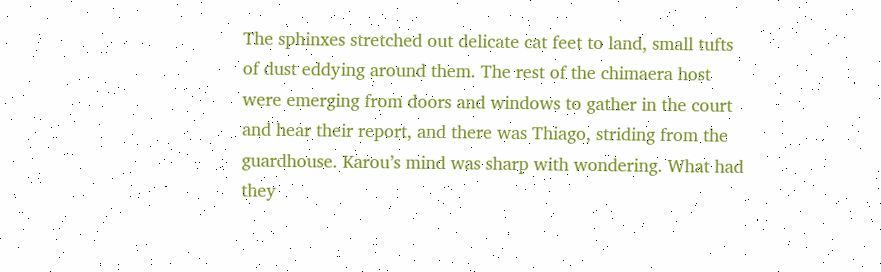The sphinxes stretched out delicate cat feet to land, small tufts of dust eddying around them. The rest of the chimaera host were emerging from doors and windows to gather in the court and hear their report, and there was Thiago, striding from the guardhouse. Karou’s mind was sharp with wondering. What had they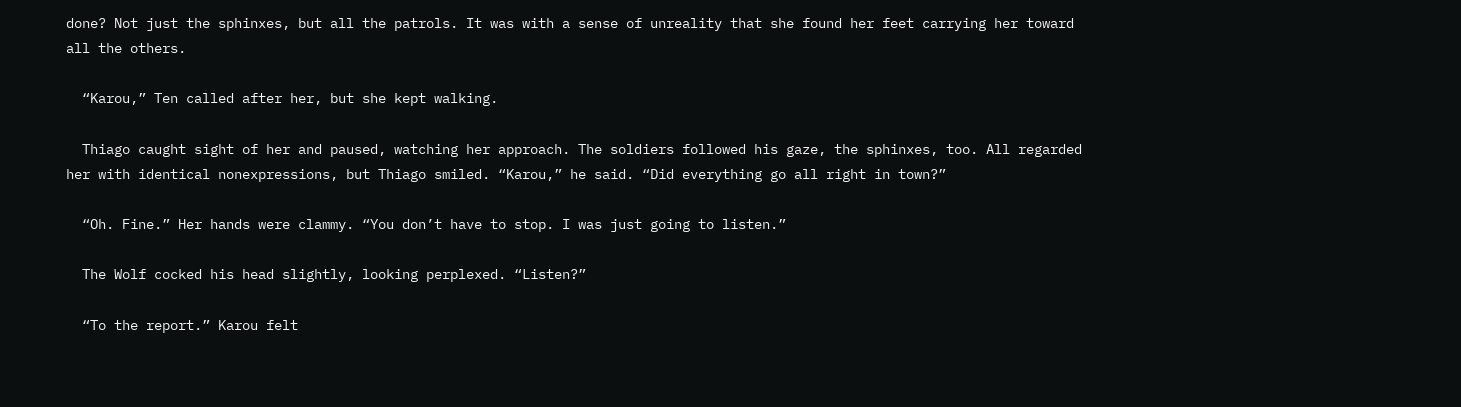done? Not just the sphinxes, but all the patrols. It was with a sense of unreality that she found her feet carrying her toward all the others.

  “Karou,” Ten called after her, but she kept walking.

  Thiago caught sight of her and paused, watching her approach. The soldiers followed his gaze, the sphinxes, too. All regarded her with identical nonexpressions, but Thiago smiled. “Karou,” he said. “Did everything go all right in town?”

  “Oh. Fine.” Her hands were clammy. “You don’t have to stop. I was just going to listen.”

  The Wolf cocked his head slightly, looking perplexed. “Listen?”

  “To the report.” Karou felt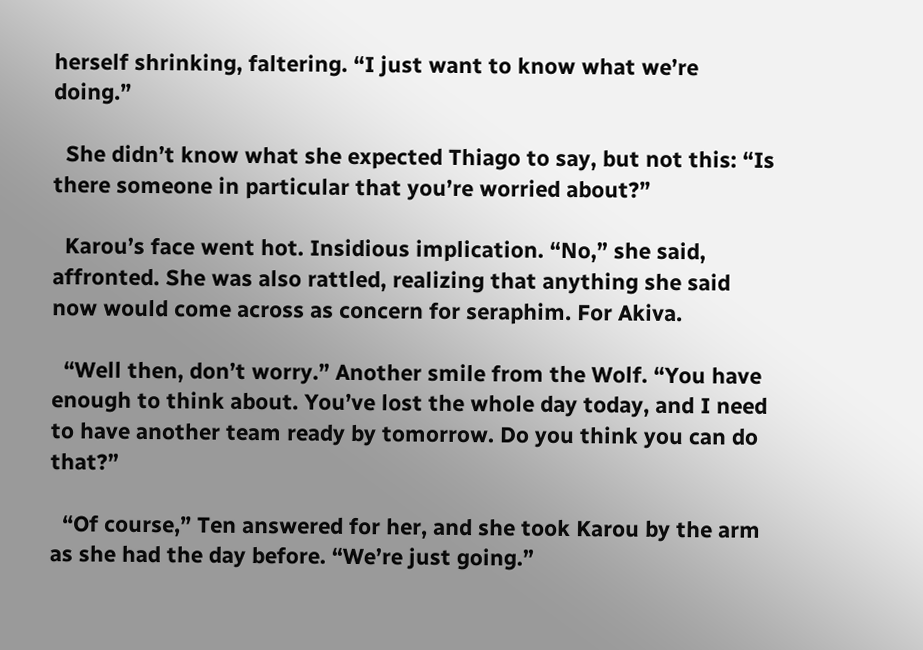herself shrinking, faltering. “I just want to know what we’re doing.”

  She didn’t know what she expected Thiago to say, but not this: “Is there someone in particular that you’re worried about?”

  Karou’s face went hot. Insidious implication. “No,” she said, affronted. She was also rattled, realizing that anything she said now would come across as concern for seraphim. For Akiva.

  “Well then, don’t worry.” Another smile from the Wolf. “You have enough to think about. You’ve lost the whole day today, and I need to have another team ready by tomorrow. Do you think you can do that?”

  “Of course,” Ten answered for her, and she took Karou by the arm as she had the day before. “We’re just going.”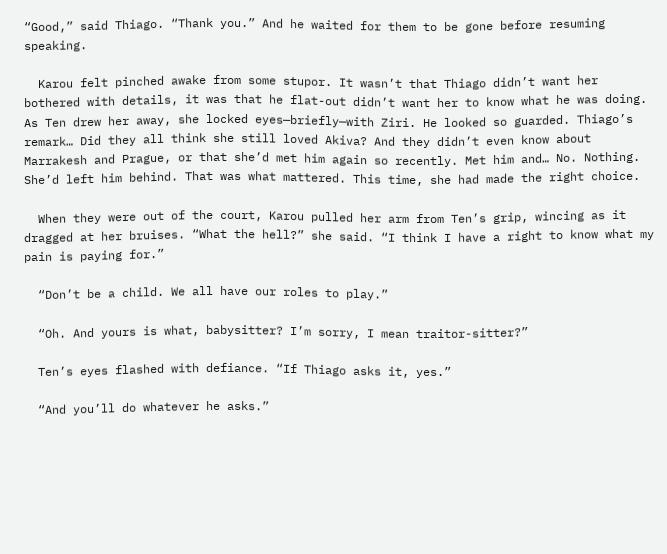“Good,” said Thiago. “Thank you.” And he waited for them to be gone before resuming speaking.

  Karou felt pinched awake from some stupor. It wasn’t that Thiago didn’t want her bothered with details, it was that he flat-out didn’t want her to know what he was doing. As Ten drew her away, she locked eyes—briefly—with Ziri. He looked so guarded. Thiago’s remark… Did they all think she still loved Akiva? And they didn’t even know about Marrakesh and Prague, or that she’d met him again so recently. Met him and… No. Nothing. She’d left him behind. That was what mattered. This time, she had made the right choice.

  When they were out of the court, Karou pulled her arm from Ten’s grip, wincing as it dragged at her bruises. “What the hell?” she said. “I think I have a right to know what my pain is paying for.”

  “Don’t be a child. We all have our roles to play.”

  “Oh. And yours is what, babysitter? I’m sorry, I mean traitor-sitter?”

  Ten’s eyes flashed with defiance. “If Thiago asks it, yes.”

  “And you’ll do whatever he asks.”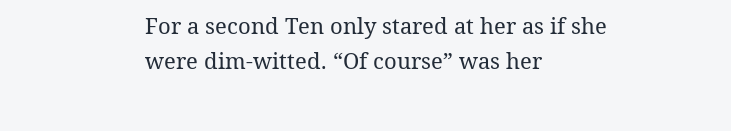For a second Ten only stared at her as if she were dim-witted. “Of course” was her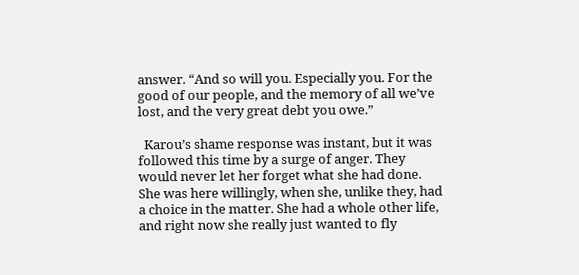answer. “And so will you. Especially you. For the good of our people, and the memory of all we’ve lost, and the very great debt you owe.”

  Karou’s shame response was instant, but it was followed this time by a surge of anger. They would never let her forget what she had done. She was here willingly, when she, unlike they, had a choice in the matter. She had a whole other life, and right now she really just wanted to fly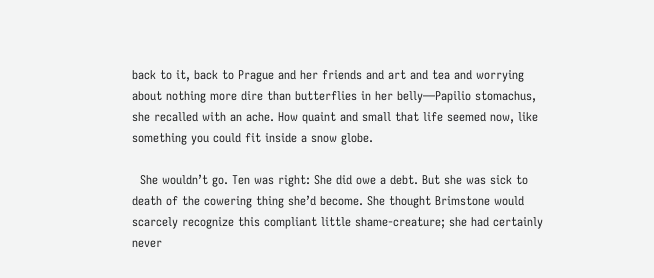back to it, back to Prague and her friends and art and tea and worrying about nothing more dire than butterflies in her belly—Papilio stomachus, she recalled with an ache. How quaint and small that life seemed now, like something you could fit inside a snow globe.

  She wouldn’t go. Ten was right: She did owe a debt. But she was sick to death of the cowering thing she’d become. She thought Brimstone would scarcely recognize this compliant little shame-creature; she had certainly never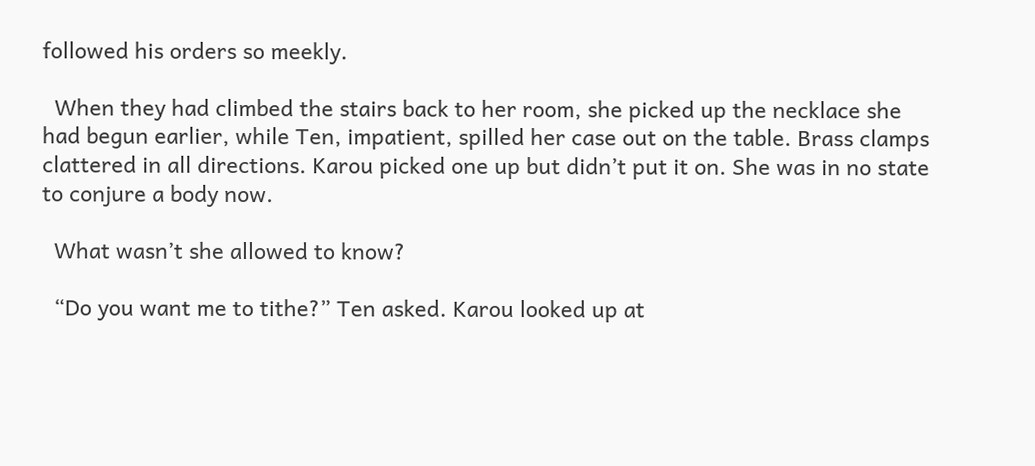followed his orders so meekly.

  When they had climbed the stairs back to her room, she picked up the necklace she had begun earlier, while Ten, impatient, spilled her case out on the table. Brass clamps clattered in all directions. Karou picked one up but didn’t put it on. She was in no state to conjure a body now.

  What wasn’t she allowed to know?

  “Do you want me to tithe?” Ten asked. Karou looked up at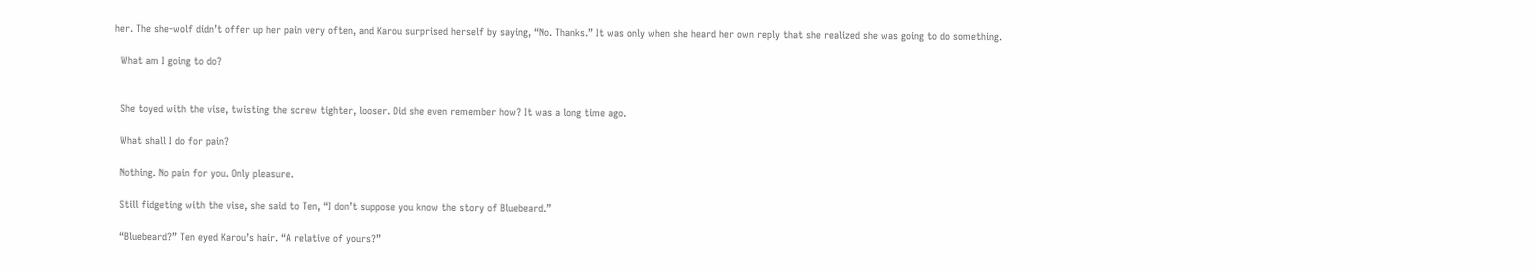her. The she-wolf didn’t offer up her pain very often, and Karou surprised herself by saying, “No. Thanks.” It was only when she heard her own reply that she realized she was going to do something.

  What am I going to do?


  She toyed with the vise, twisting the screw tighter, looser. Did she even remember how? It was a long time ago.

  What shall I do for pain?

  Nothing. No pain for you. Only pleasure.

  Still fidgeting with the vise, she said to Ten, “I don’t suppose you know the story of Bluebeard.”

  “Bluebeard?” Ten eyed Karou’s hair. “A relative of yours?”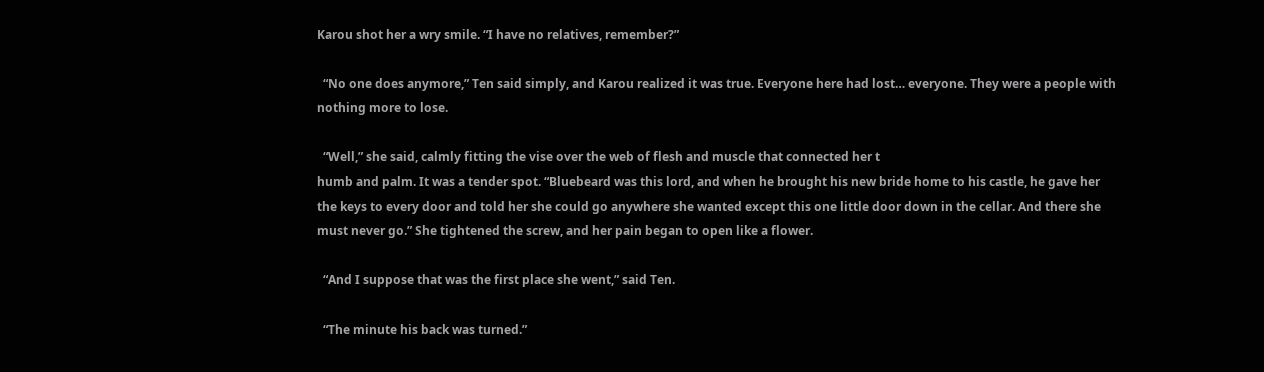Karou shot her a wry smile. “I have no relatives, remember?”

  “No one does anymore,” Ten said simply, and Karou realized it was true. Everyone here had lost… everyone. They were a people with nothing more to lose.

  “Well,” she said, calmly fitting the vise over the web of flesh and muscle that connected her t
humb and palm. It was a tender spot. “Bluebeard was this lord, and when he brought his new bride home to his castle, he gave her the keys to every door and told her she could go anywhere she wanted except this one little door down in the cellar. And there she must never go.” She tightened the screw, and her pain began to open like a flower.

  “And I suppose that was the first place she went,” said Ten.

  “The minute his back was turned.”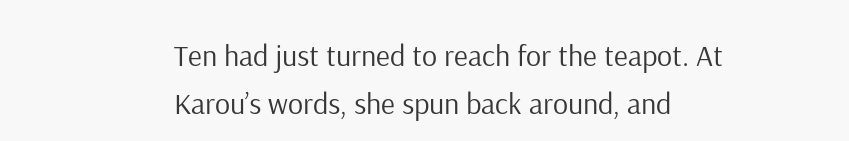Ten had just turned to reach for the teapot. At Karou’s words, she spun back around, and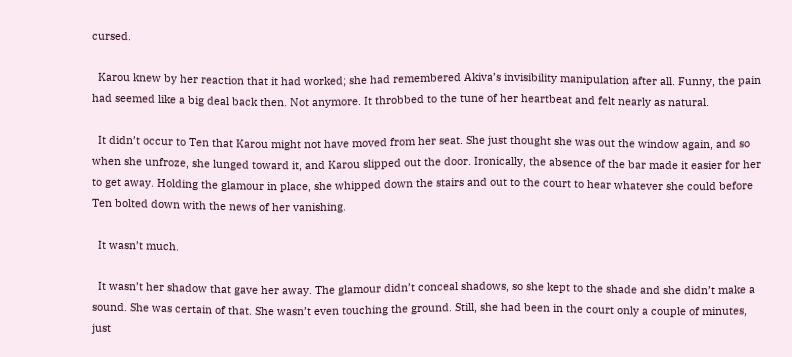cursed.

  Karou knew by her reaction that it had worked; she had remembered Akiva’s invisibility manipulation after all. Funny, the pain had seemed like a big deal back then. Not anymore. It throbbed to the tune of her heartbeat and felt nearly as natural.

  It didn’t occur to Ten that Karou might not have moved from her seat. She just thought she was out the window again, and so when she unfroze, she lunged toward it, and Karou slipped out the door. Ironically, the absence of the bar made it easier for her to get away. Holding the glamour in place, she whipped down the stairs and out to the court to hear whatever she could before Ten bolted down with the news of her vanishing.

  It wasn’t much.

  It wasn’t her shadow that gave her away. The glamour didn’t conceal shadows, so she kept to the shade and she didn’t make a sound. She was certain of that. She wasn’t even touching the ground. Still, she had been in the court only a couple of minutes, just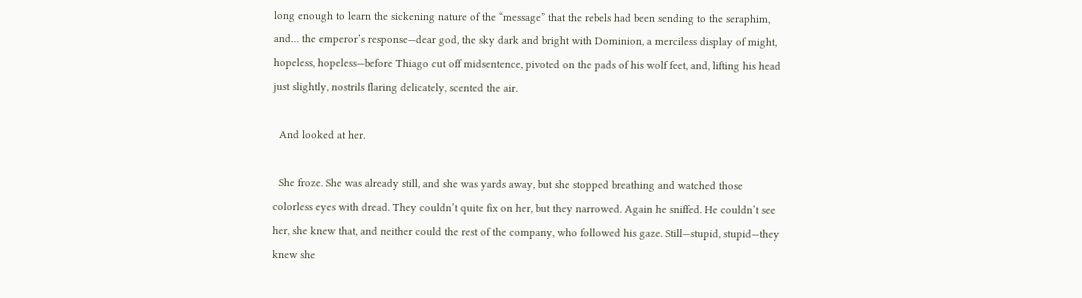long enough to learn the sickening nature of the “message” that the rebels had been sending to the seraphim, and… the emperor’s response—dear god, the sky dark and bright with Dominion, a merciless display of might, hopeless, hopeless—before Thiago cut off midsentence, pivoted on the pads of his wolf feet, and, lifting his head just slightly, nostrils flaring delicately, scented the air.

  And looked at her.

  She froze. She was already still, and she was yards away, but she stopped breathing and watched those colorless eyes with dread. They couldn’t quite fix on her, but they narrowed. Again he sniffed. He couldn’t see her, she knew that, and neither could the rest of the company, who followed his gaze. Still—stupid, stupid—they knew she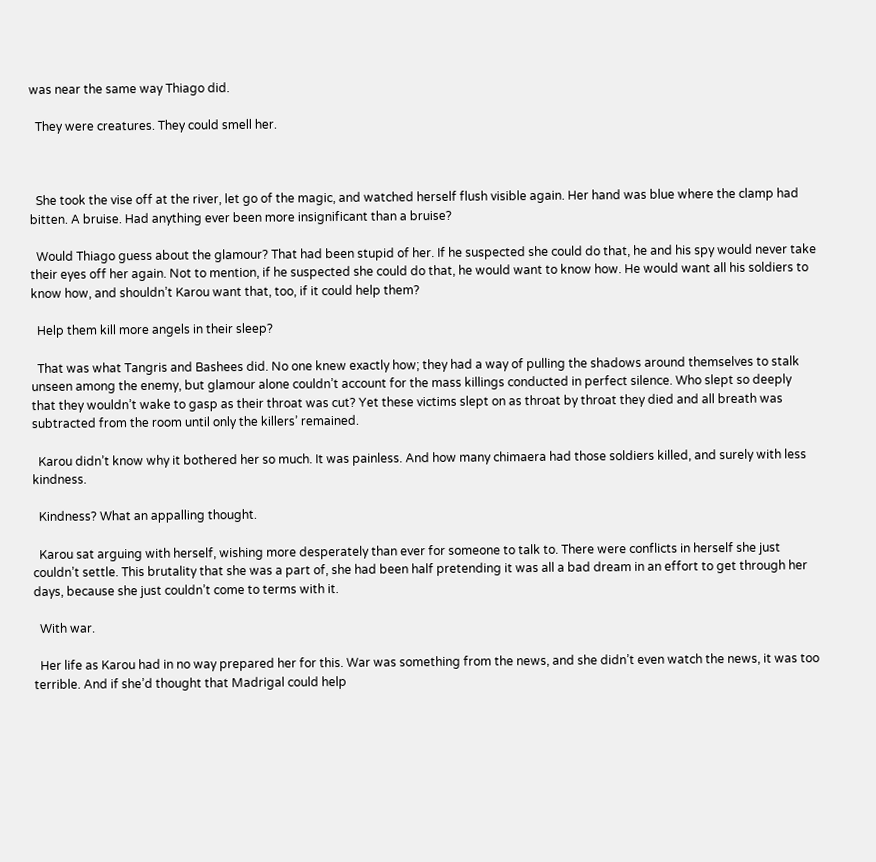was near the same way Thiago did.

  They were creatures. They could smell her.



  She took the vise off at the river, let go of the magic, and watched herself flush visible again. Her hand was blue where the clamp had bitten. A bruise. Had anything ever been more insignificant than a bruise?

  Would Thiago guess about the glamour? That had been stupid of her. If he suspected she could do that, he and his spy would never take their eyes off her again. Not to mention, if he suspected she could do that, he would want to know how. He would want all his soldiers to know how, and shouldn’t Karou want that, too, if it could help them?

  Help them kill more angels in their sleep?

  That was what Tangris and Bashees did. No one knew exactly how; they had a way of pulling the shadows around themselves to stalk unseen among the enemy, but glamour alone couldn’t account for the mass killings conducted in perfect silence. Who slept so deeply that they wouldn’t wake to gasp as their throat was cut? Yet these victims slept on as throat by throat they died and all breath was subtracted from the room until only the killers’ remained.

  Karou didn’t know why it bothered her so much. It was painless. And how many chimaera had those soldiers killed, and surely with less kindness.

  Kindness? What an appalling thought.

  Karou sat arguing with herself, wishing more desperately than ever for someone to talk to. There were conflicts in herself she just couldn’t settle. This brutality that she was a part of, she had been half pretending it was all a bad dream in an effort to get through her days, because she just couldn’t come to terms with it.

  With war.

  Her life as Karou had in no way prepared her for this. War was something from the news, and she didn’t even watch the news, it was too terrible. And if she’d thought that Madrigal could help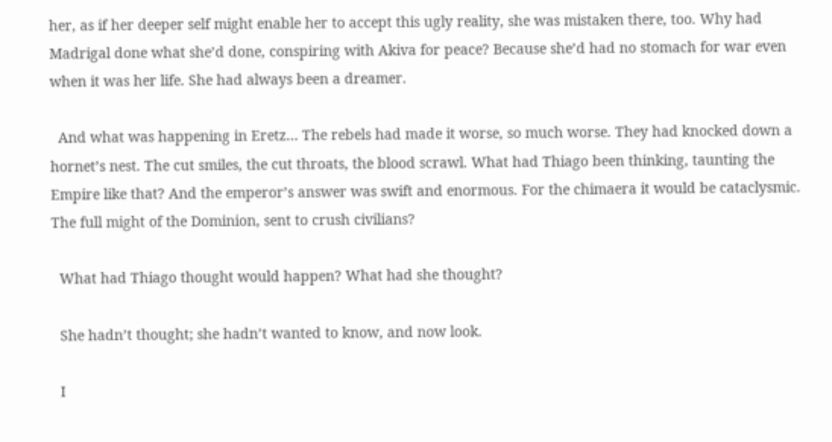her, as if her deeper self might enable her to accept this ugly reality, she was mistaken there, too. Why had Madrigal done what she’d done, conspiring with Akiva for peace? Because she’d had no stomach for war even when it was her life. She had always been a dreamer.

  And what was happening in Eretz… The rebels had made it worse, so much worse. They had knocked down a hornet’s nest. The cut smiles, the cut throats, the blood scrawl. What had Thiago been thinking, taunting the Empire like that? And the emperor’s answer was swift and enormous. For the chimaera it would be cataclysmic. The full might of the Dominion, sent to crush civilians?

  What had Thiago thought would happen? What had she thought?

  She hadn’t thought; she hadn’t wanted to know, and now look.

  I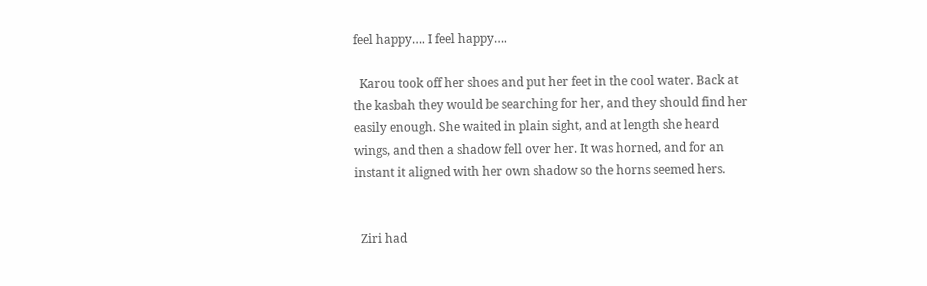feel happy…. I feel happy….

  Karou took off her shoes and put her feet in the cool water. Back at the kasbah they would be searching for her, and they should find her easily enough. She waited in plain sight, and at length she heard wings, and then a shadow fell over her. It was horned, and for an instant it aligned with her own shadow so the horns seemed hers.


  Ziri had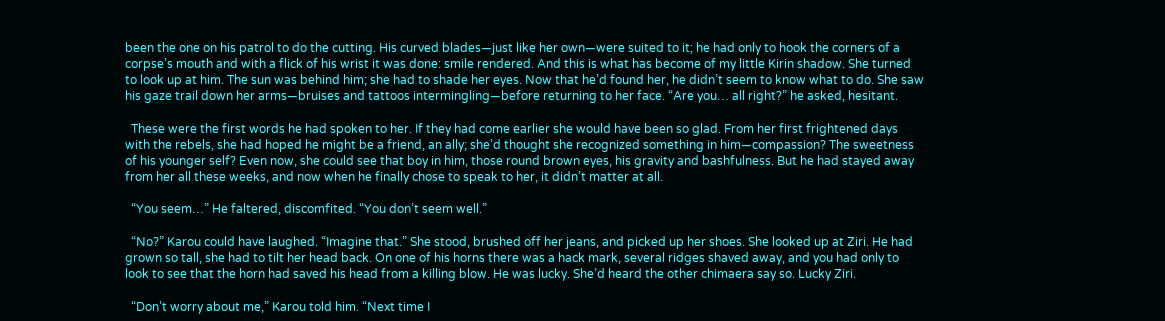been the one on his patrol to do the cutting. His curved blades—just like her own—were suited to it; he had only to hook the corners of a corpse’s mouth and with a flick of his wrist it was done: smile rendered. And this is what has become of my little Kirin shadow. She turned to look up at him. The sun was behind him; she had to shade her eyes. Now that he’d found her, he didn’t seem to know what to do. She saw his gaze trail down her arms—bruises and tattoos intermingling—before returning to her face. “Are you… all right?” he asked, hesitant.

  These were the first words he had spoken to her. If they had come earlier she would have been so glad. From her first frightened days with the rebels, she had hoped he might be a friend, an ally; she’d thought she recognized something in him—compassion? The sweetness of his younger self? Even now, she could see that boy in him, those round brown eyes, his gravity and bashfulness. But he had stayed away from her all these weeks, and now when he finally chose to speak to her, it didn’t matter at all.

  “You seem…” He faltered, discomfited. “You don’t seem well.”

  “No?” Karou could have laughed. “Imagine that.” She stood, brushed off her jeans, and picked up her shoes. She looked up at Ziri. He had grown so tall, she had to tilt her head back. On one of his horns there was a hack mark, several ridges shaved away, and you had only to look to see that the horn had saved his head from a killing blow. He was lucky. She’d heard the other chimaera say so. Lucky Ziri.

  “Don’t worry about me,” Karou told him. “Next time I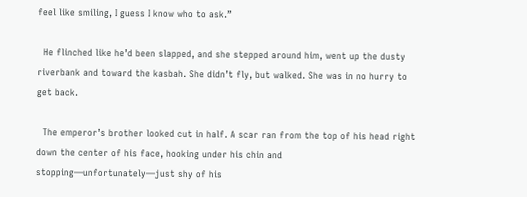feel like smiling, I guess I know who to ask.”

  He flinched like he’d been slapped, and she stepped around him, went up the dusty riverbank and toward the kasbah. She didn’t fly, but walked. She was in no hurry to get back.

  The emperor’s brother looked cut in half. A scar ran from the top of his head right down the center of his face, hooking under his chin and stopping—unfortunately—just shy of his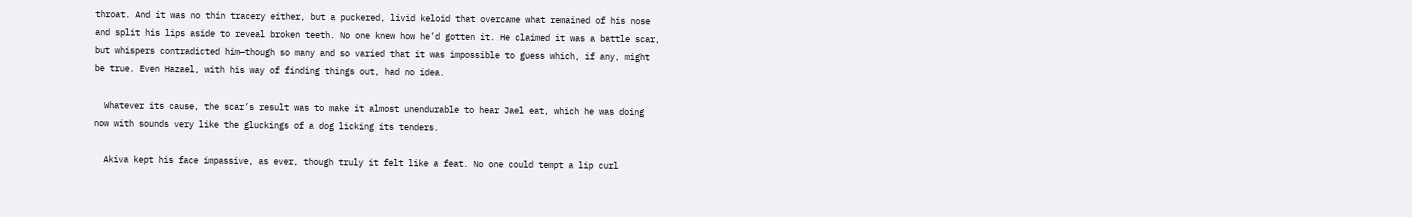throat. And it was no thin tracery either, but a puckered, livid keloid that overcame what remained of his nose and split his lips aside to reveal broken teeth. No one knew how he’d gotten it. He claimed it was a battle scar, but whispers contradicted him—though so many and so varied that it was impossible to guess which, if any, might be true. Even Hazael, with his way of finding things out, had no idea.

  Whatever its cause, the scar’s result was to make it almost unendurable to hear Jael eat, which he was doing now with sounds very like the gluckings of a dog licking its tenders.

  Akiva kept his face impassive, as ever, though truly it felt like a feat. No one could tempt a lip curl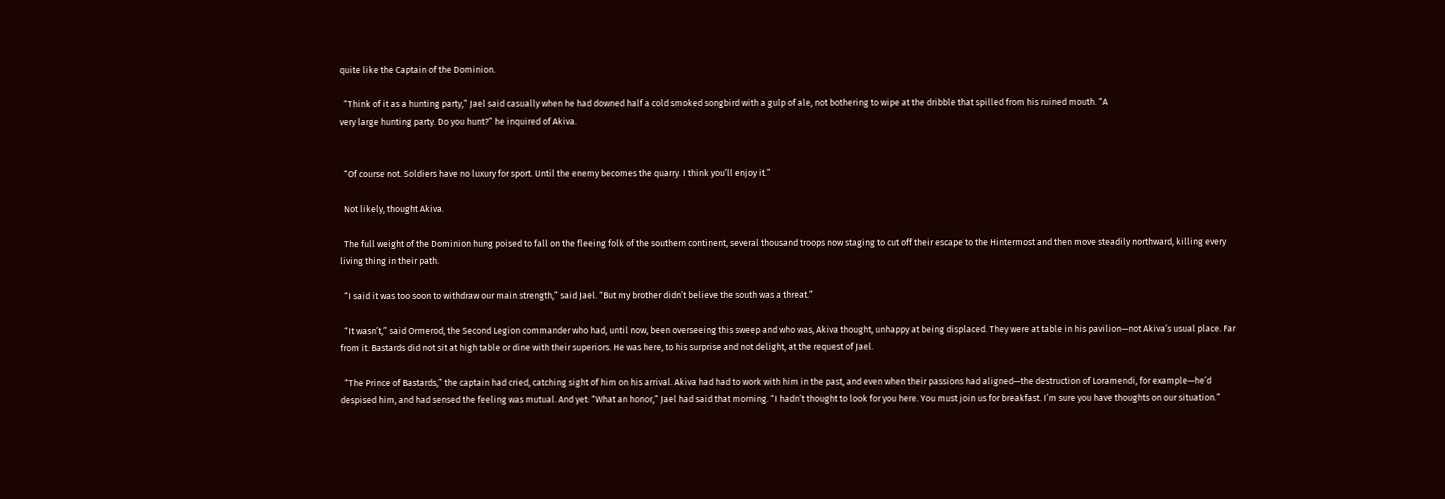quite like the Captain of the Dominion.

  “Think of it as a hunting party,” Jael said casually when he had downed half a cold smoked songbird with a gulp of ale, not bothering to wipe at the dribble that spilled from his ruined mouth. “A
very large hunting party. Do you hunt?” he inquired of Akiva.


  “Of course not. Soldiers have no luxury for sport. Until the enemy becomes the quarry. I think you’ll enjoy it.”

  Not likely, thought Akiva.

  The full weight of the Dominion hung poised to fall on the fleeing folk of the southern continent, several thousand troops now staging to cut off their escape to the Hintermost and then move steadily northward, killing every living thing in their path.

  “I said it was too soon to withdraw our main strength,” said Jael. “But my brother didn’t believe the south was a threat.”

  “It wasn’t,” said Ormerod, the Second Legion commander who had, until now, been overseeing this sweep and who was, Akiva thought, unhappy at being displaced. They were at table in his pavilion—not Akiva’s usual place. Far from it. Bastards did not sit at high table or dine with their superiors. He was here, to his surprise and not delight, at the request of Jael.

  “The Prince of Bastards,” the captain had cried, catching sight of him on his arrival. Akiva had had to work with him in the past, and even when their passions had aligned—the destruction of Loramendi, for example—he’d despised him, and had sensed the feeling was mutual. And yet: “What an honor,” Jael had said that morning. “I hadn’t thought to look for you here. You must join us for breakfast. I’m sure you have thoughts on our situation.”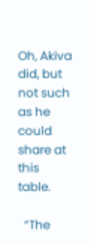Oh, Akiva did, but not such as he could share at this table.

  “The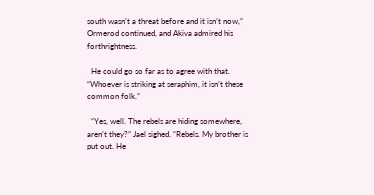south wasn’t a threat before and it isn’t now,” Ormerod continued, and Akiva admired his forthrightness.

  He could go so far as to agree with that. “Whoever is striking at seraphim, it isn’t these common folk.”

  “Yes, well. The rebels are hiding somewhere, aren’t they?” Jael sighed. “Rebels. My brother is put out. He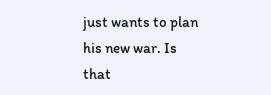just wants to plan his new war. Is that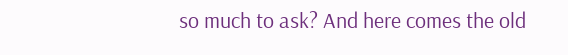so much to ask? And here comes the old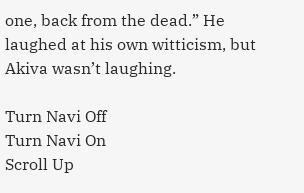one, back from the dead.” He laughed at his own witticism, but Akiva wasn’t laughing.

Turn Navi Off
Turn Navi On
Scroll Up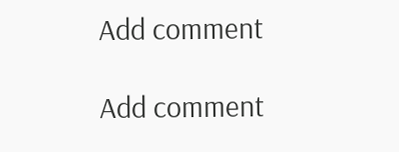Add comment

Add comment